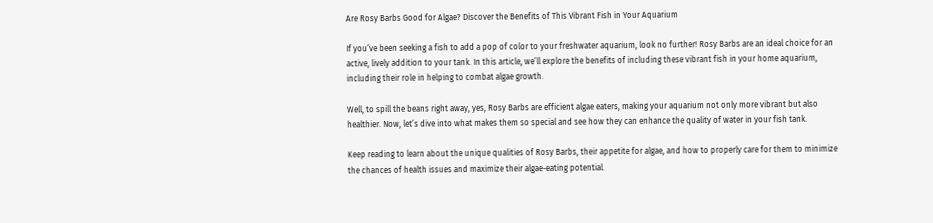Are Rosy Barbs Good for Algae? Discover the Benefits of This Vibrant Fish in Your Aquarium

If you’ve been seeking a fish to add a pop of color to your freshwater aquarium, look no further! Rosy Barbs are an ideal choice for an active, lively addition to your tank. In this article, we’ll explore the benefits of including these vibrant fish in your home aquarium, including their role in helping to combat algae growth.

Well, to spill the beans right away, yes, Rosy Barbs are efficient algae eaters, making your aquarium not only more vibrant but also healthier. Now, let’s dive into what makes them so special and see how they can enhance the quality of water in your fish tank.

Keep reading to learn about the unique qualities of Rosy Barbs, their appetite for algae, and how to properly care for them to minimize the chances of health issues and maximize their algae-eating potential.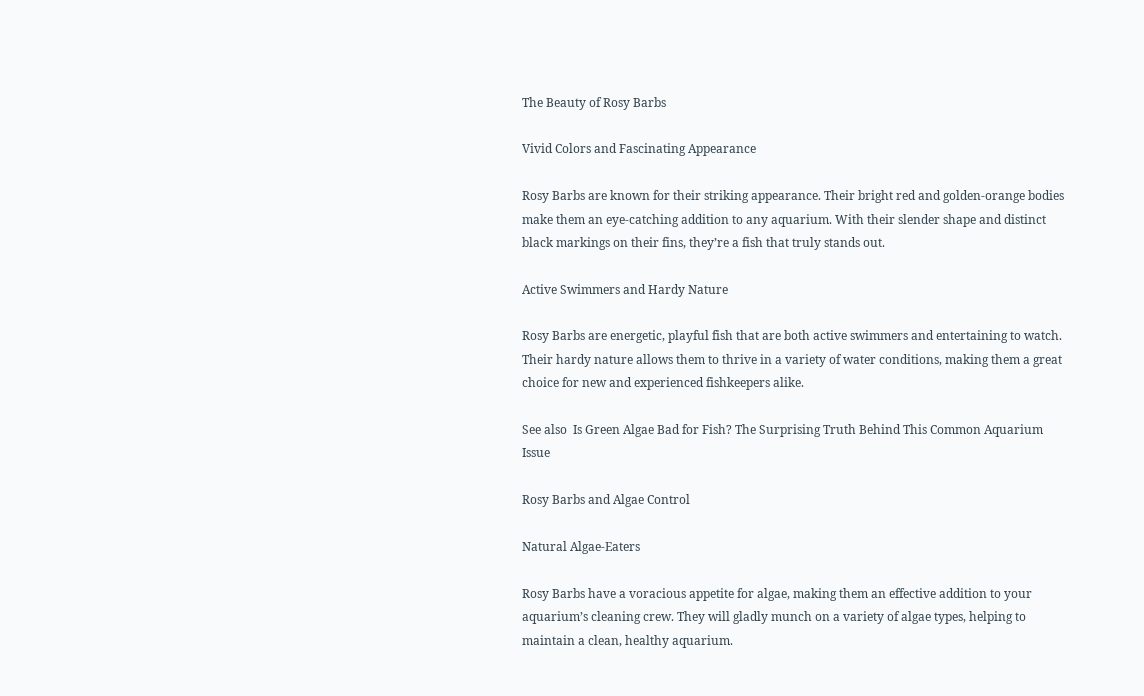The Beauty of Rosy Barbs

Vivid Colors and Fascinating Appearance

Rosy Barbs are known for their striking appearance. Their bright red and golden-orange bodies make them an eye-catching addition to any aquarium. With their slender shape and distinct black markings on their fins, they’re a fish that truly stands out.

Active Swimmers and Hardy Nature

Rosy Barbs are energetic, playful fish that are both active swimmers and entertaining to watch. Their hardy nature allows them to thrive in a variety of water conditions, making them a great choice for new and experienced fishkeepers alike.

See also  Is Green Algae Bad for Fish? The Surprising Truth Behind This Common Aquarium Issue

Rosy Barbs and Algae Control

Natural Algae-Eaters

Rosy Barbs have a voracious appetite for algae, making them an effective addition to your aquarium’s cleaning crew. They will gladly munch on a variety of algae types, helping to maintain a clean, healthy aquarium.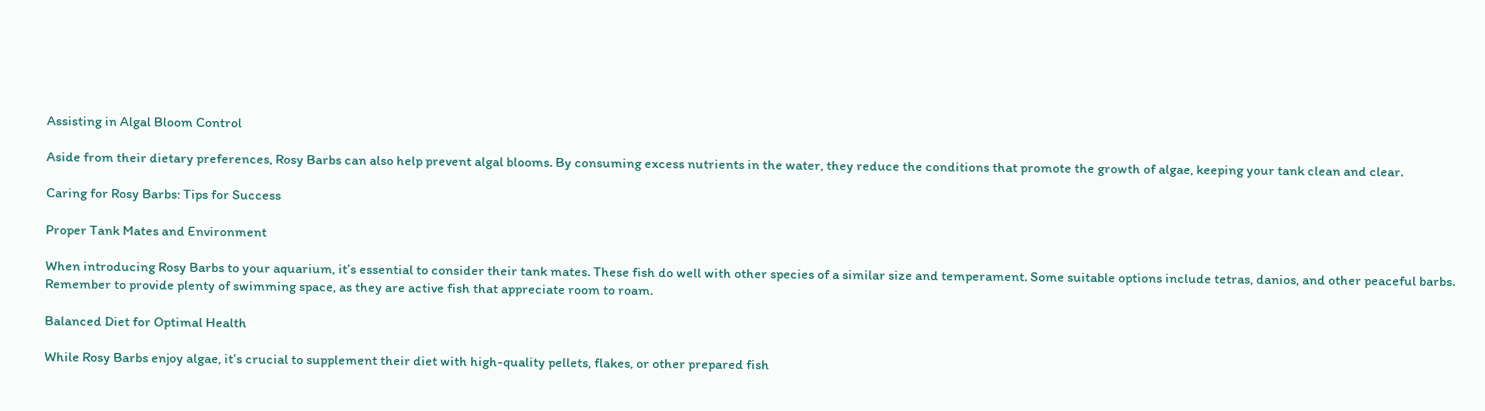Assisting in Algal Bloom Control

Aside from their dietary preferences, Rosy Barbs can also help prevent algal blooms. By consuming excess nutrients in the water, they reduce the conditions that promote the growth of algae, keeping your tank clean and clear.

Caring for Rosy Barbs: Tips for Success

Proper Tank Mates and Environment

When introducing Rosy Barbs to your aquarium, it’s essential to consider their tank mates. These fish do well with other species of a similar size and temperament. Some suitable options include tetras, danios, and other peaceful barbs. Remember to provide plenty of swimming space, as they are active fish that appreciate room to roam.

Balanced Diet for Optimal Health

While Rosy Barbs enjoy algae, it’s crucial to supplement their diet with high-quality pellets, flakes, or other prepared fish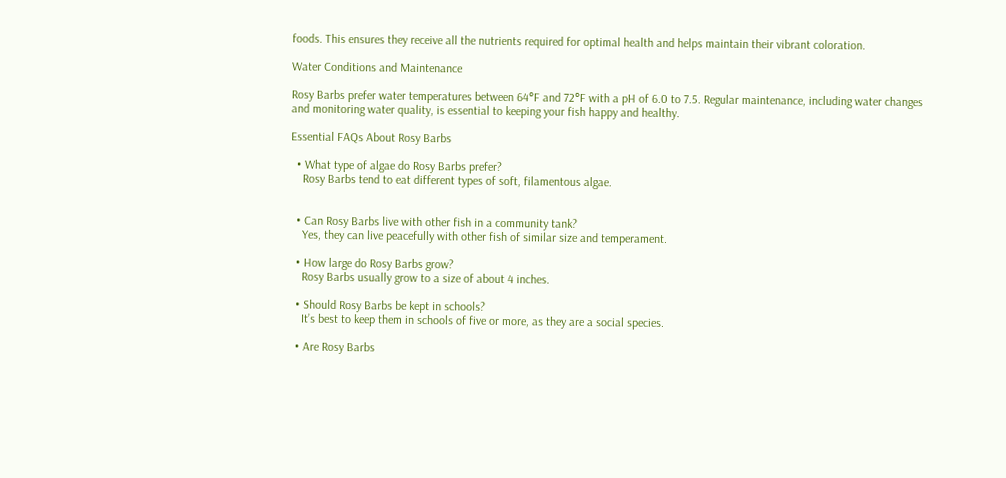foods. This ensures they receive all the nutrients required for optimal health and helps maintain their vibrant coloration.

Water Conditions and Maintenance

Rosy Barbs prefer water temperatures between 64°F and 72°F with a pH of 6.0 to 7.5. Regular maintenance, including water changes and monitoring water quality, is essential to keeping your fish happy and healthy.

Essential FAQs About Rosy Barbs

  • What type of algae do Rosy Barbs prefer?
    Rosy Barbs tend to eat different types of soft, filamentous algae.


  • Can Rosy Barbs live with other fish in a community tank?
    Yes, they can live peacefully with other fish of similar size and temperament.

  • How large do Rosy Barbs grow?
    Rosy Barbs usually grow to a size of about 4 inches.

  • Should Rosy Barbs be kept in schools?
    It’s best to keep them in schools of five or more, as they are a social species.

  • Are Rosy Barbs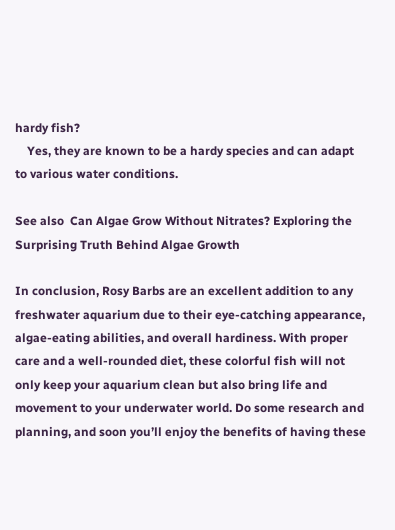hardy fish?
    Yes, they are known to be a hardy species and can adapt to various water conditions.

See also  Can Algae Grow Without Nitrates? Exploring the Surprising Truth Behind Algae Growth

In conclusion, Rosy Barbs are an excellent addition to any freshwater aquarium due to their eye-catching appearance, algae-eating abilities, and overall hardiness. With proper care and a well-rounded diet, these colorful fish will not only keep your aquarium clean but also bring life and movement to your underwater world. Do some research and planning, and soon you’ll enjoy the benefits of having these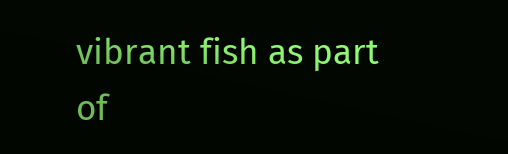vibrant fish as part of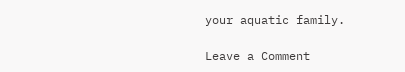your aquatic family.

Leave a Comment